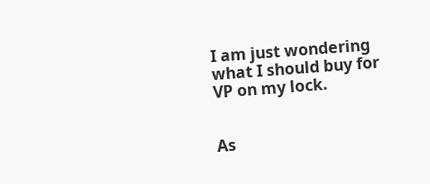I am just wondering what I should buy for VP on my lock.


As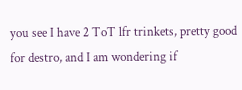you see I have 2 ToT lfr trinkets, pretty good for destro, and I am wondering if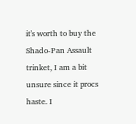it's worth to buy the Shado-Pan Assault trinket, I am a bit unsure since it procs haste. I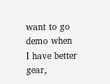want to go demo when I have better gear,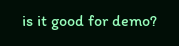is it good for demo?